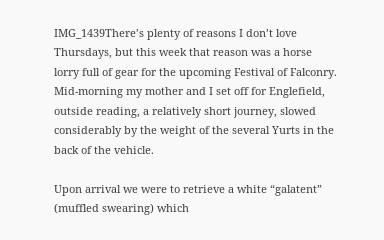IMG_1439There’s plenty of reasons I don’t love Thursdays, but this week that reason was a horse lorry full of gear for the upcoming Festival of Falconry. Mid-morning my mother and I set off for Englefield, outside reading, a relatively short journey, slowed considerably by the weight of the several Yurts in the back of the vehicle.

Upon arrival we were to retrieve a white “galatent” (muffled swearing) which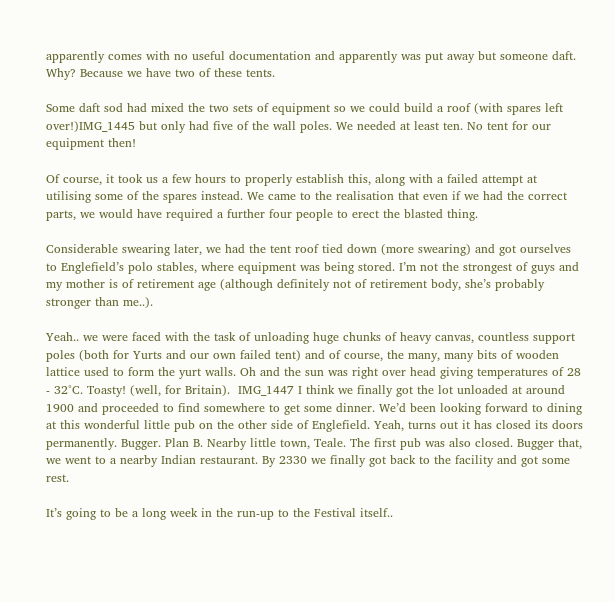apparently comes with no useful documentation and apparently was put away but someone daft. Why? Because we have two of these tents.

Some daft sod had mixed the two sets of equipment so we could build a roof (with spares left over!)IMG_1445 but only had five of the wall poles. We needed at least ten. No tent for our equipment then!

Of course, it took us a few hours to properly establish this, along with a failed attempt at utilising some of the spares instead. We came to the realisation that even if we had the correct parts, we would have required a further four people to erect the blasted thing.

Considerable swearing later, we had the tent roof tied down (more swearing) and got ourselves to Englefield’s polo stables, where equipment was being stored. I’m not the strongest of guys and my mother is of retirement age (although definitely not of retirement body, she’s probably stronger than me..).

Yeah.. we were faced with the task of unloading huge chunks of heavy canvas, countless support poles (both for Yurts and our own failed tent) and of course, the many, many bits of wooden lattice used to form the yurt walls. Oh and the sun was right over head giving temperatures of 28 - 32°C. Toasty! (well, for Britain).  IMG_1447 I think we finally got the lot unloaded at around 1900 and proceeded to find somewhere to get some dinner. We’d been looking forward to dining at this wonderful little pub on the other side of Englefield. Yeah, turns out it has closed its doors permanently. Bugger. Plan B. Nearby little town, Teale. The first pub was also closed. Bugger that, we went to a nearby Indian restaurant. By 2330 we finally got back to the facility and got some rest.

It’s going to be a long week in the run-up to the Festival itself..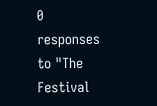0 responses to "The Festival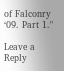of Falconry ‘09. Part 1."

Leave a Reply